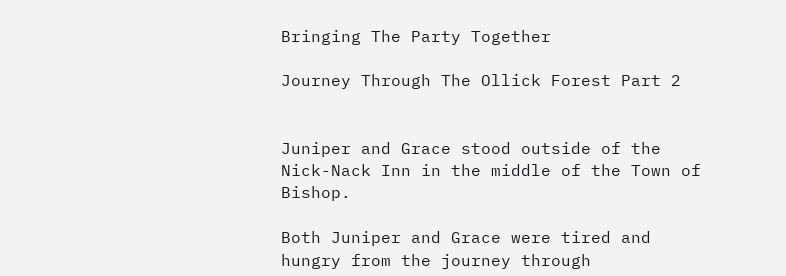Bringing The Party Together

Journey Through The Ollick Forest Part 2


Juniper and Grace stood outside of the Nick-Nack Inn in the middle of the Town of Bishop.

Both Juniper and Grace were tired and hungry from the journey through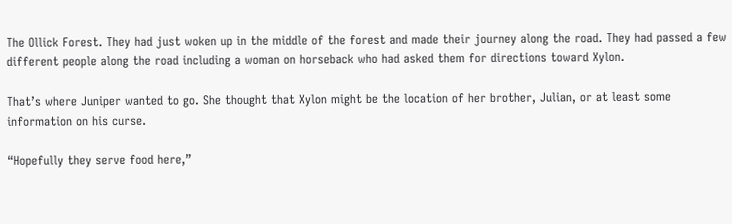The Ollick Forest. They had just woken up in the middle of the forest and made their journey along the road. They had passed a few different people along the road including a woman on horseback who had asked them for directions toward Xylon.

That’s where Juniper wanted to go. She thought that Xylon might be the location of her brother, Julian, or at least some information on his curse.

“Hopefully they serve food here,”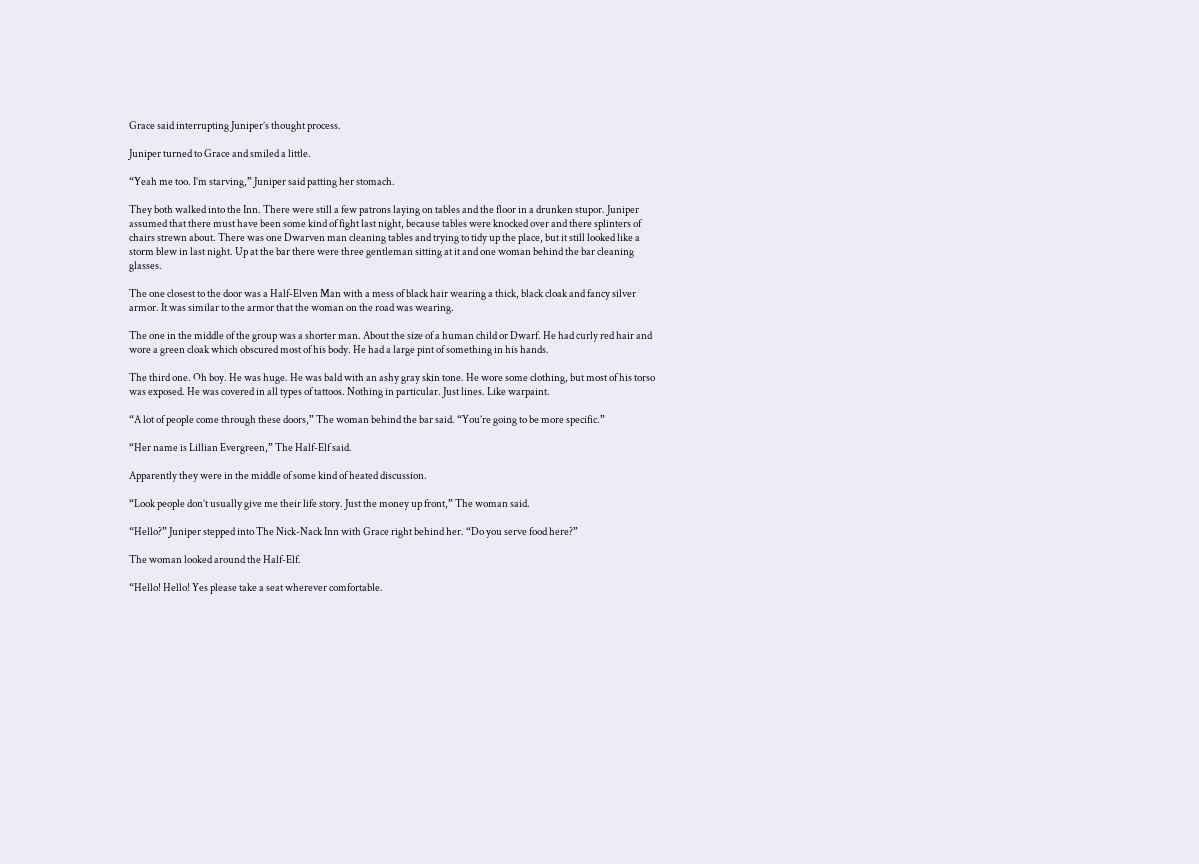Grace said interrupting Juniper’s thought process.

Juniper turned to Grace and smiled a little.

“Yeah me too. I’m starving,” Juniper said patting her stomach.

They both walked into the Inn. There were still a few patrons laying on tables and the floor in a drunken stupor. Juniper assumed that there must have been some kind of fight last night, because tables were knocked over and there splinters of chairs strewn about. There was one Dwarven man cleaning tables and trying to tidy up the place, but it still looked like a storm blew in last night. Up at the bar there were three gentleman sitting at it and one woman behind the bar cleaning glasses.

The one closest to the door was a Half-Elven Man with a mess of black hair wearing a thick, black cloak and fancy silver armor. It was similar to the armor that the woman on the road was wearing.

The one in the middle of the group was a shorter man. About the size of a human child or Dwarf. He had curly red hair and wore a green cloak which obscured most of his body. He had a large pint of something in his hands.

The third one. Oh boy. He was huge. He was bald with an ashy gray skin tone. He wore some clothing, but most of his torso was exposed. He was covered in all types of tattoos. Nothing in particular. Just lines. Like warpaint.

“A lot of people come through these doors,” The woman behind the bar said. “You’re going to be more specific.”

“Her name is Lillian Evergreen,” The Half-Elf said.

Apparently they were in the middle of some kind of heated discussion.

“Look people don’t usually give me their life story. Just the money up front,” The woman said.

“Hello?” Juniper stepped into The Nick-Nack Inn with Grace right behind her. “Do you serve food here?”

The woman looked around the Half-Elf.

“Hello! Hello! Yes please take a seat wherever comfortable.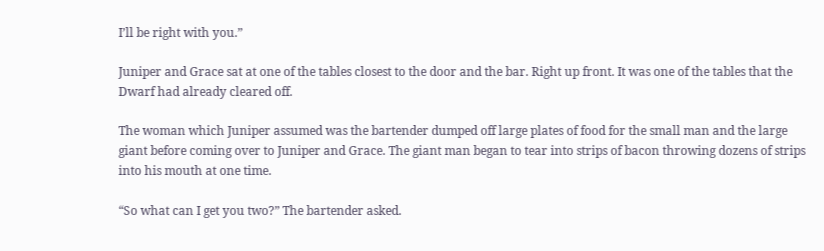I’ll be right with you.”

Juniper and Grace sat at one of the tables closest to the door and the bar. Right up front. It was one of the tables that the Dwarf had already cleared off.

The woman which Juniper assumed was the bartender dumped off large plates of food for the small man and the large giant before coming over to Juniper and Grace. The giant man began to tear into strips of bacon throwing dozens of strips into his mouth at one time.

“So what can I get you two?” The bartender asked.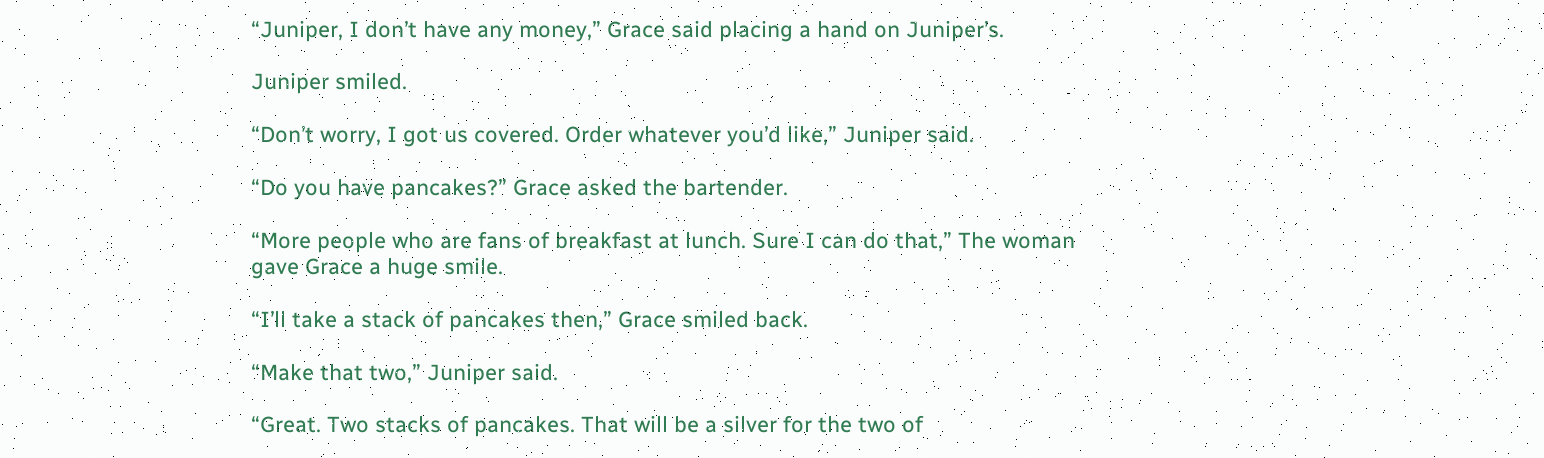“Juniper, I don’t have any money,” Grace said placing a hand on Juniper’s.

Juniper smiled.

“Don’t worry, I got us covered. Order whatever you’d like,” Juniper said.

“Do you have pancakes?” Grace asked the bartender.

“More people who are fans of breakfast at lunch. Sure I can do that,” The woman gave Grace a huge smile.

“I’ll take a stack of pancakes then,” Grace smiled back.

“Make that two,” Juniper said.

“Great. Two stacks of pancakes. That will be a silver for the two of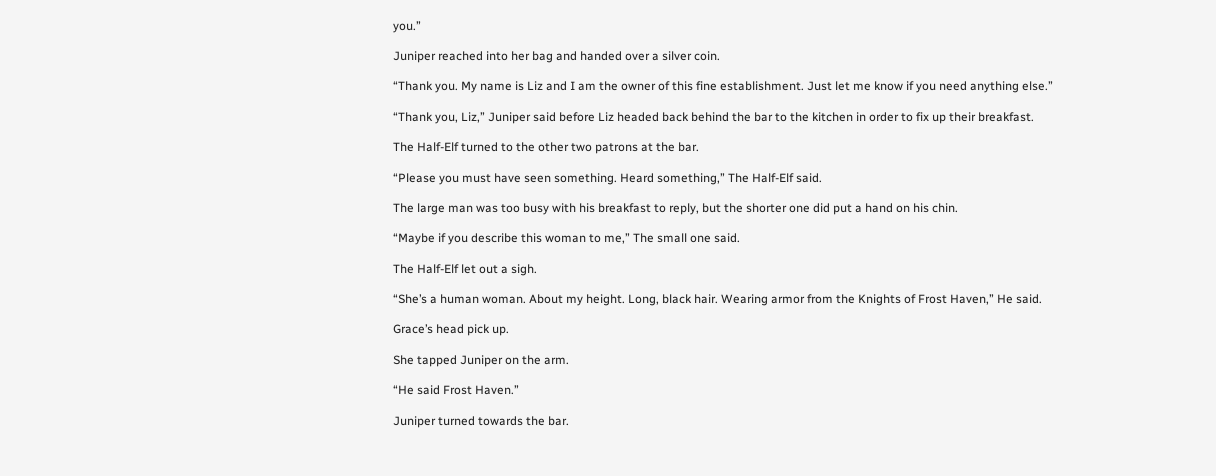you.”

Juniper reached into her bag and handed over a silver coin.

“Thank you. My name is Liz and I am the owner of this fine establishment. Just let me know if you need anything else.”

“Thank you, Liz,” Juniper said before Liz headed back behind the bar to the kitchen in order to fix up their breakfast.

The Half-Elf turned to the other two patrons at the bar.

“Please you must have seen something. Heard something,” The Half-Elf said.

The large man was too busy with his breakfast to reply, but the shorter one did put a hand on his chin.

“Maybe if you describe this woman to me,” The small one said.

The Half-Elf let out a sigh.

“She’s a human woman. About my height. Long, black hair. Wearing armor from the Knights of Frost Haven,” He said.

Grace’s head pick up.

She tapped Juniper on the arm.

“He said Frost Haven.”

Juniper turned towards the bar.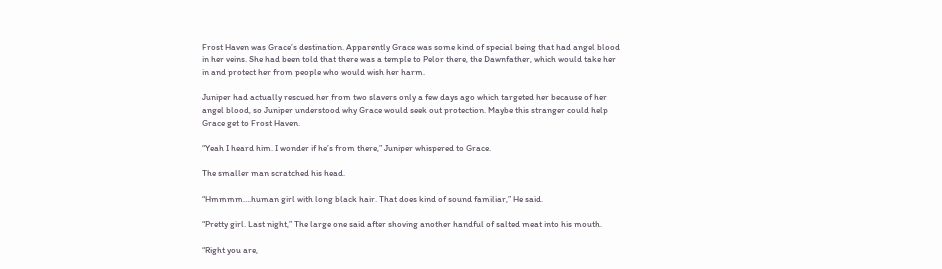Frost Haven was Grace’s destination. Apparently Grace was some kind of special being that had angel blood in her veins. She had been told that there was a temple to Pelor there, the Dawnfather, which would take her in and protect her from people who would wish her harm.

Juniper had actually rescued her from two slavers only a few days ago which targeted her because of her angel blood, so Juniper understood why Grace would seek out protection. Maybe this stranger could help Grace get to Frost Haven.

“Yeah I heard him. I wonder if he’s from there,” Juniper whispered to Grace.

The smaller man scratched his head.

“Hmmmm….human girl with long black hair. That does kind of sound familiar,” He said.

“Pretty girl. Last night,” The large one said after shoving another handful of salted meat into his mouth.

“Right you are,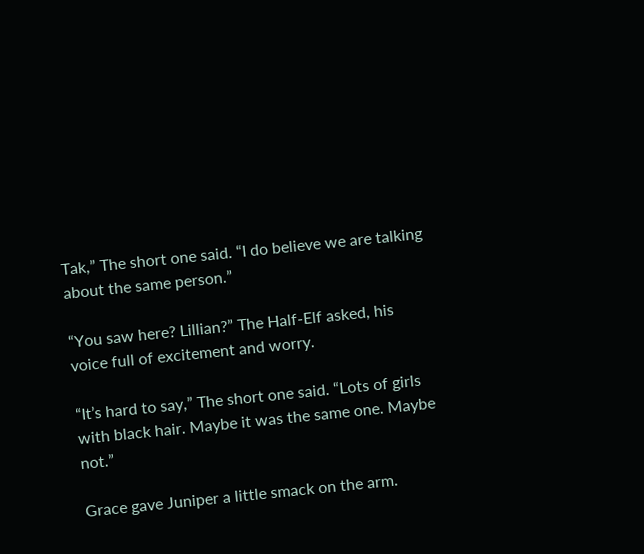Tak,” The short one said. “I do believe we are talking about the same person.”

“You saw here? Lillian?” The Half-Elf asked, his voice full of excitement and worry.

“It’s hard to say,” The short one said. “Lots of girls with black hair. Maybe it was the same one. Maybe not.”

Grace gave Juniper a little smack on the arm.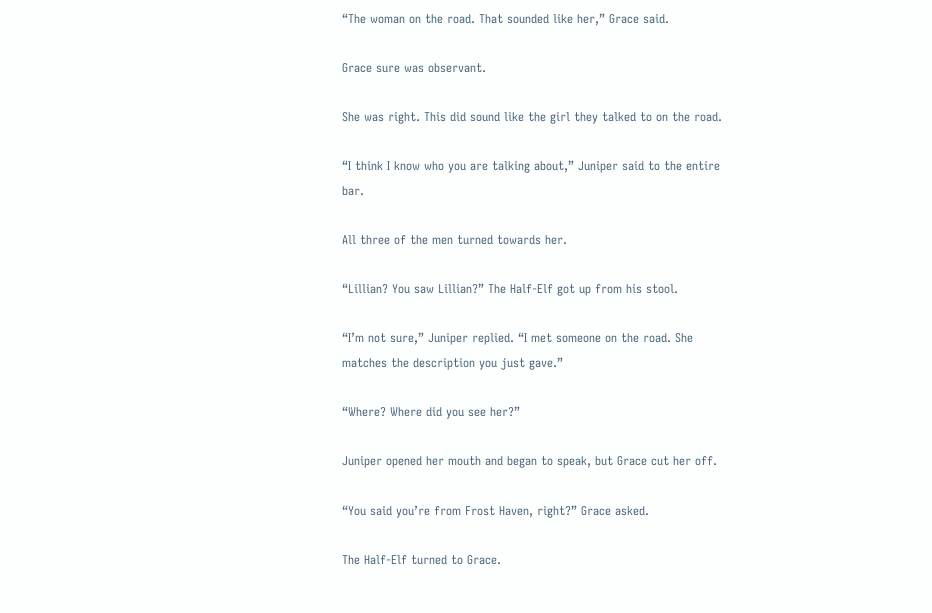“The woman on the road. That sounded like her,” Grace said.

Grace sure was observant.

She was right. This did sound like the girl they talked to on the road.

“I think I know who you are talking about,” Juniper said to the entire bar.

All three of the men turned towards her.

“Lillian? You saw Lillian?” The Half-Elf got up from his stool.

“I’m not sure,” Juniper replied. “I met someone on the road. She matches the description you just gave.”

“Where? Where did you see her?”

Juniper opened her mouth and began to speak, but Grace cut her off.

“You said you’re from Frost Haven, right?” Grace asked.

The Half-Elf turned to Grace.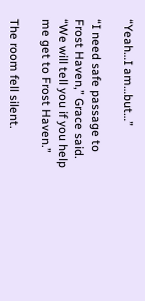“Yeah…I am…but…”

“I need safe passage to Frost Haven,” Grace said. “We will tell you if you help me get to Frost Haven.”

The room fell silent.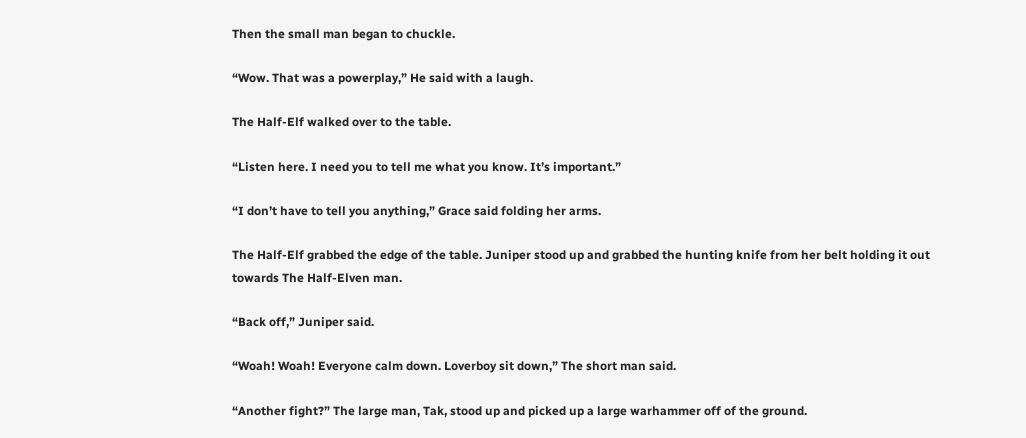Then the small man began to chuckle.

“Wow. That was a powerplay,” He said with a laugh.

The Half-Elf walked over to the table.

“Listen here. I need you to tell me what you know. It’s important.”

“I don’t have to tell you anything,” Grace said folding her arms.

The Half-Elf grabbed the edge of the table. Juniper stood up and grabbed the hunting knife from her belt holding it out towards The Half-Elven man.

“Back off,” Juniper said.

“Woah! Woah! Everyone calm down. Loverboy sit down,” The short man said.

“Another fight?” The large man, Tak, stood up and picked up a large warhammer off of the ground.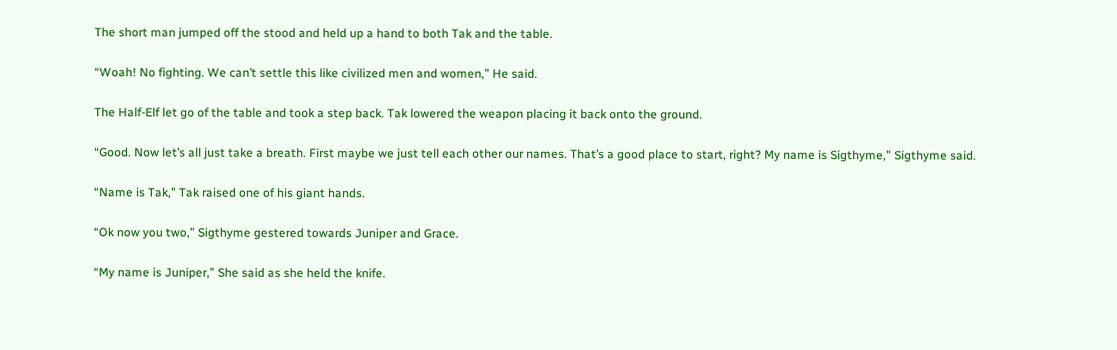The short man jumped off the stood and held up a hand to both Tak and the table.

“Woah! No fighting. We can’t settle this like civilized men and women,” He said.

The Half-Elf let go of the table and took a step back. Tak lowered the weapon placing it back onto the ground.

“Good. Now let’s all just take a breath. First maybe we just tell each other our names. That’s a good place to start, right? My name is Sigthyme,” Sigthyme said.

“Name is Tak,” Tak raised one of his giant hands.

“Ok now you two,” Sigthyme gestered towards Juniper and Grace.

“My name is Juniper,” She said as she held the knife.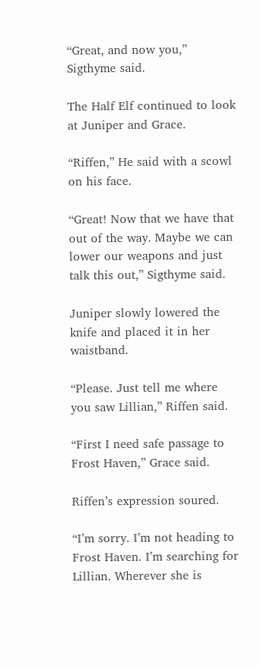“Great, and now you,” Sigthyme said.

The Half Elf continued to look at Juniper and Grace.

“Riffen,” He said with a scowl on his face.

“Great! Now that we have that out of the way. Maybe we can lower our weapons and just talk this out,” Sigthyme said.

Juniper slowly lowered the knife and placed it in her waistband.

“Please. Just tell me where you saw Lillian,” Riffen said.

“First I need safe passage to Frost Haven,” Grace said.

Riffen’s expression soured.

“I’m sorry. I’m not heading to Frost Haven. I’m searching for Lillian. Wherever she is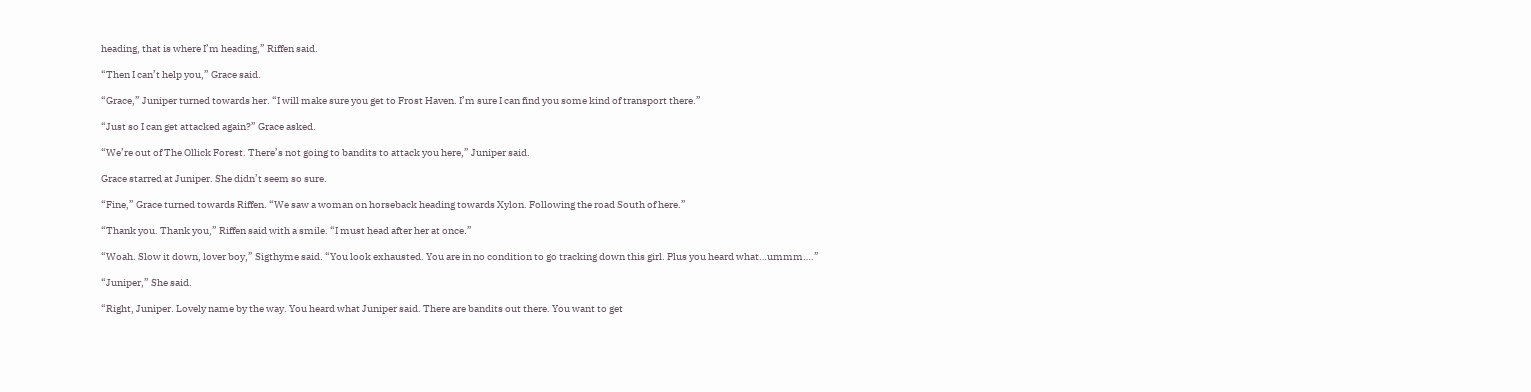heading, that is where I’m heading,” Riffen said.

“Then I can’t help you,” Grace said.

“Grace,” Juniper turned towards her. “I will make sure you get to Frost Haven. I’m sure I can find you some kind of transport there.”

“Just so I can get attacked again?” Grace asked.

“We’re out of The Ollick Forest. There’s not going to bandits to attack you here,” Juniper said.

Grace starred at Juniper. She didn’t seem so sure.

“Fine,” Grace turned towards Riffen. “We saw a woman on horseback heading towards Xylon. Following the road South of here.”

“Thank you. Thank you,” Riffen said with a smile. “I must head after her at once.”

“Woah. Slow it down, lover boy,” Sigthyme said. “You look exhausted. You are in no condition to go tracking down this girl. Plus you heard what…ummm….”

“Juniper,” She said.

“Right, Juniper. Lovely name by the way. You heard what Juniper said. There are bandits out there. You want to get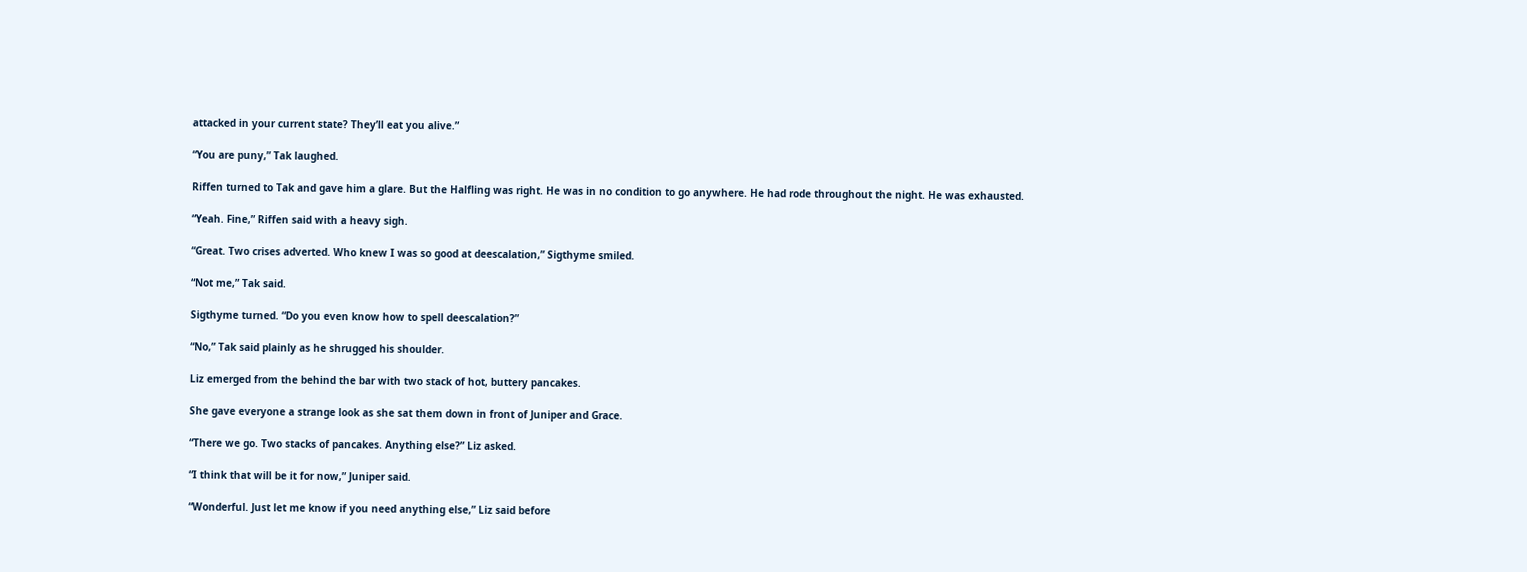attacked in your current state? They’ll eat you alive.”

“You are puny,” Tak laughed.

Riffen turned to Tak and gave him a glare. But the Halfling was right. He was in no condition to go anywhere. He had rode throughout the night. He was exhausted.

“Yeah. Fine,” Riffen said with a heavy sigh.

“Great. Two crises adverted. Who knew I was so good at deescalation,” Sigthyme smiled.

“Not me,” Tak said.

Sigthyme turned. “Do you even know how to spell deescalation?”

“No,” Tak said plainly as he shrugged his shoulder.

Liz emerged from the behind the bar with two stack of hot, buttery pancakes.

She gave everyone a strange look as she sat them down in front of Juniper and Grace.

“There we go. Two stacks of pancakes. Anything else?” Liz asked.

“I think that will be it for now,” Juniper said.

“Wonderful. Just let me know if you need anything else,” Liz said before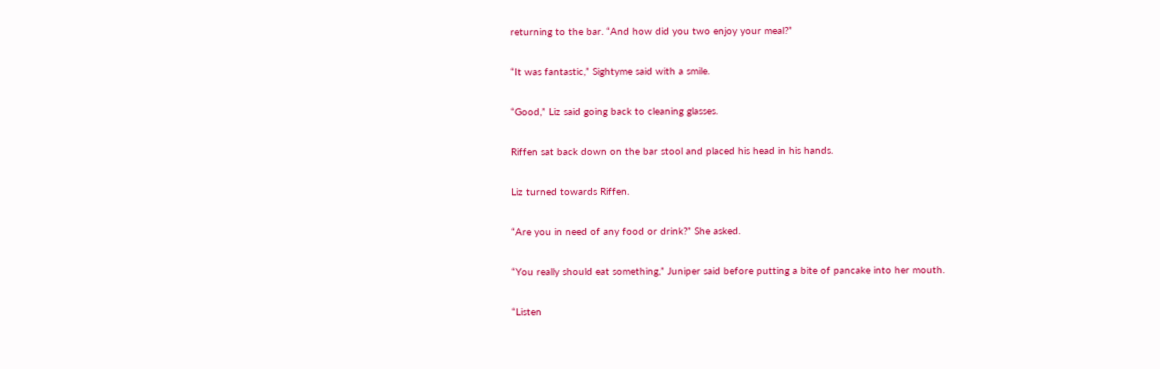returning to the bar. “And how did you two enjoy your meal?”

“It was fantastic,” Sightyme said with a smile.

“Good,” Liz said going back to cleaning glasses.

Riffen sat back down on the bar stool and placed his head in his hands.

Liz turned towards Riffen.

“Are you in need of any food or drink?” She asked.

“You really should eat something,” Juniper said before putting a bite of pancake into her mouth.

“Listen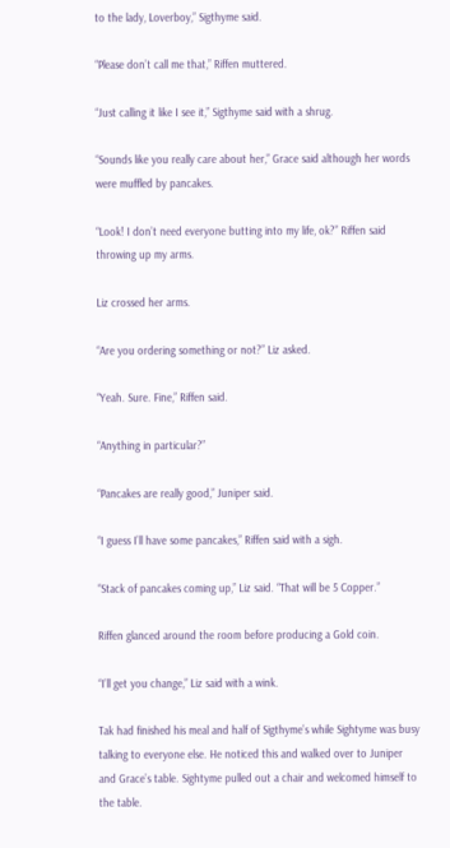to the lady, Loverboy,” Sigthyme said.

“Please don’t call me that,” Riffen muttered.

“Just calling it like I see it,” Sigthyme said with a shrug.

“Sounds like you really care about her,” Grace said although her words were muffled by pancakes.

“Look! I don’t need everyone butting into my life, ok?” Riffen said throwing up my arms.

Liz crossed her arms.

“Are you ordering something or not?” Liz asked.

“Yeah. Sure. Fine,” Riffen said.

“Anything in particular?”

“Pancakes are really good,” Juniper said.

“I guess I’ll have some pancakes,” Riffen said with a sigh.

“Stack of pancakes coming up,” Liz said. “That will be 5 Copper.”

Riffen glanced around the room before producing a Gold coin.

“I’ll get you change,” Liz said with a wink.

Tak had finished his meal and half of Sigthyme’s while Sightyme was busy talking to everyone else. He noticed this and walked over to Juniper and Grace’s table. Sightyme pulled out a chair and welcomed himself to the table.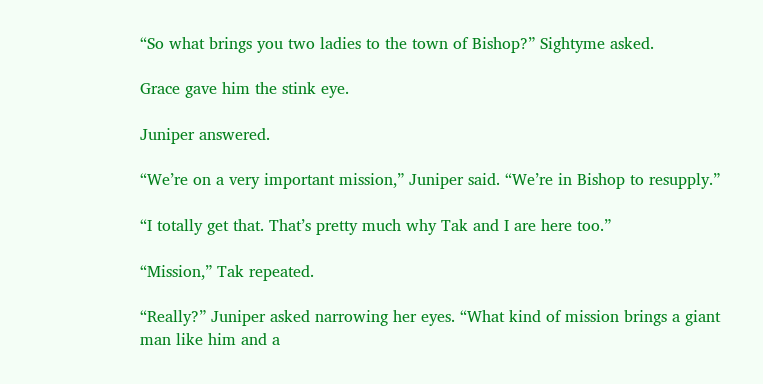“So what brings you two ladies to the town of Bishop?” Sightyme asked.

Grace gave him the stink eye.

Juniper answered.

“We’re on a very important mission,” Juniper said. “We’re in Bishop to resupply.”

“I totally get that. That’s pretty much why Tak and I are here too.”

“Mission,” Tak repeated.

“Really?” Juniper asked narrowing her eyes. “What kind of mission brings a giant man like him and a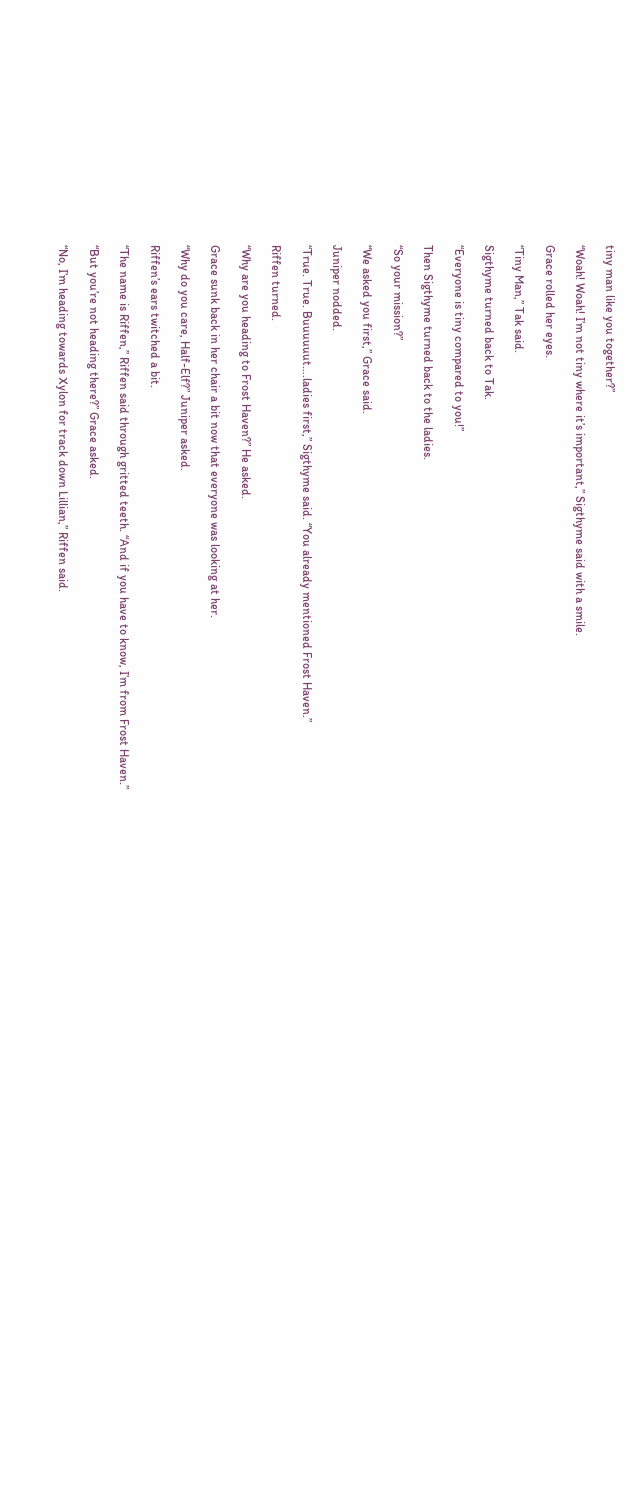tiny man like you together?”

“Woah! Woah! I’m not tiny where it’s important,” Sigthyme said with a smile.

Grace rolled her eyes.

“Tiny Man,” Tak said.

Sigthyme turned back to Tak.

“Everyone is tiny compared to you!”

Then Sigthyme turned back to the ladies.

“So your mission?”

“We asked you first,” Grace said.

Juniper nodded.

“True. True. Buuuuuut….ladies first,” Sigthyme said. “You already mentioned Frost Haven.”

Riffen turned.

“Why are you heading to Frost Haven?” He asked.

Grace sunk back in her chair a bit now that everyone was looking at her.

“Why do you care, Half-Elf?” Juniper asked.

Riffen’s ears twitched a bit.

“The name is Riffen,” Riffen said through gritted teeth. “And if you have to know, I’m from Frost Haven.”

“But you’re not heading there?” Grace asked.

“No, I’m heading towards Xylon for track down Lillian,” Riffen said.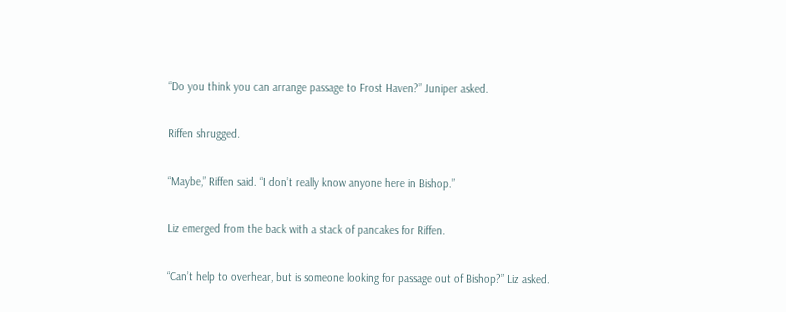“Do you think you can arrange passage to Frost Haven?” Juniper asked.

Riffen shrugged.

“Maybe,” Riffen said. “I don’t really know anyone here in Bishop.”

Liz emerged from the back with a stack of pancakes for Riffen.

“Can’t help to overhear, but is someone looking for passage out of Bishop?” Liz asked.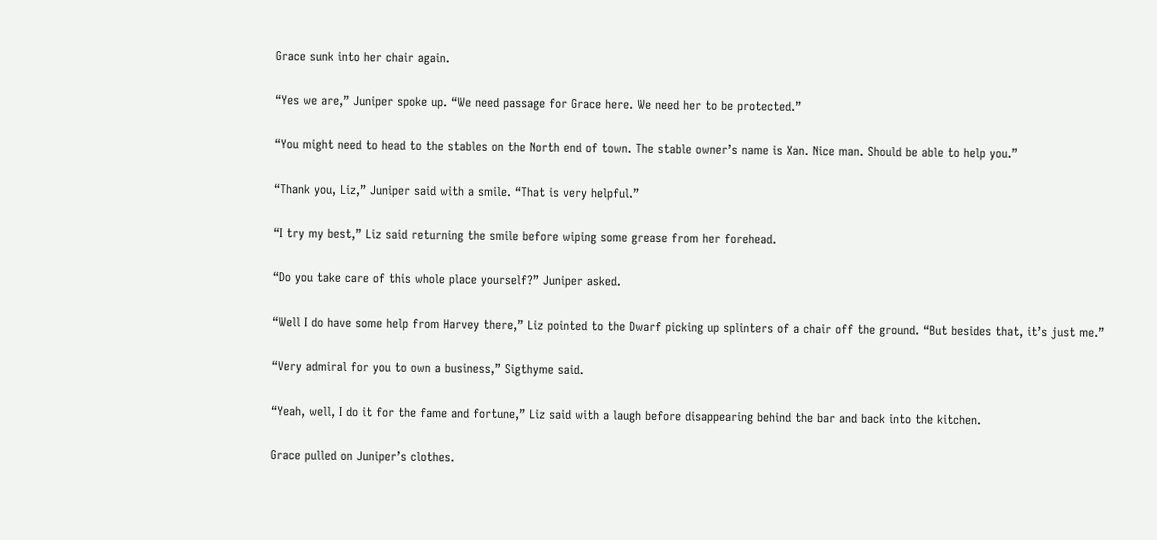Grace sunk into her chair again.

“Yes we are,” Juniper spoke up. “We need passage for Grace here. We need her to be protected.”

“You might need to head to the stables on the North end of town. The stable owner’s name is Xan. Nice man. Should be able to help you.”

“Thank you, Liz,” Juniper said with a smile. “That is very helpful.”

“I try my best,” Liz said returning the smile before wiping some grease from her forehead.

“Do you take care of this whole place yourself?” Juniper asked.

“Well I do have some help from Harvey there,” Liz pointed to the Dwarf picking up splinters of a chair off the ground. “But besides that, it’s just me.”

“Very admiral for you to own a business,” Sigthyme said.

“Yeah, well, I do it for the fame and fortune,” Liz said with a laugh before disappearing behind the bar and back into the kitchen.

Grace pulled on Juniper’s clothes.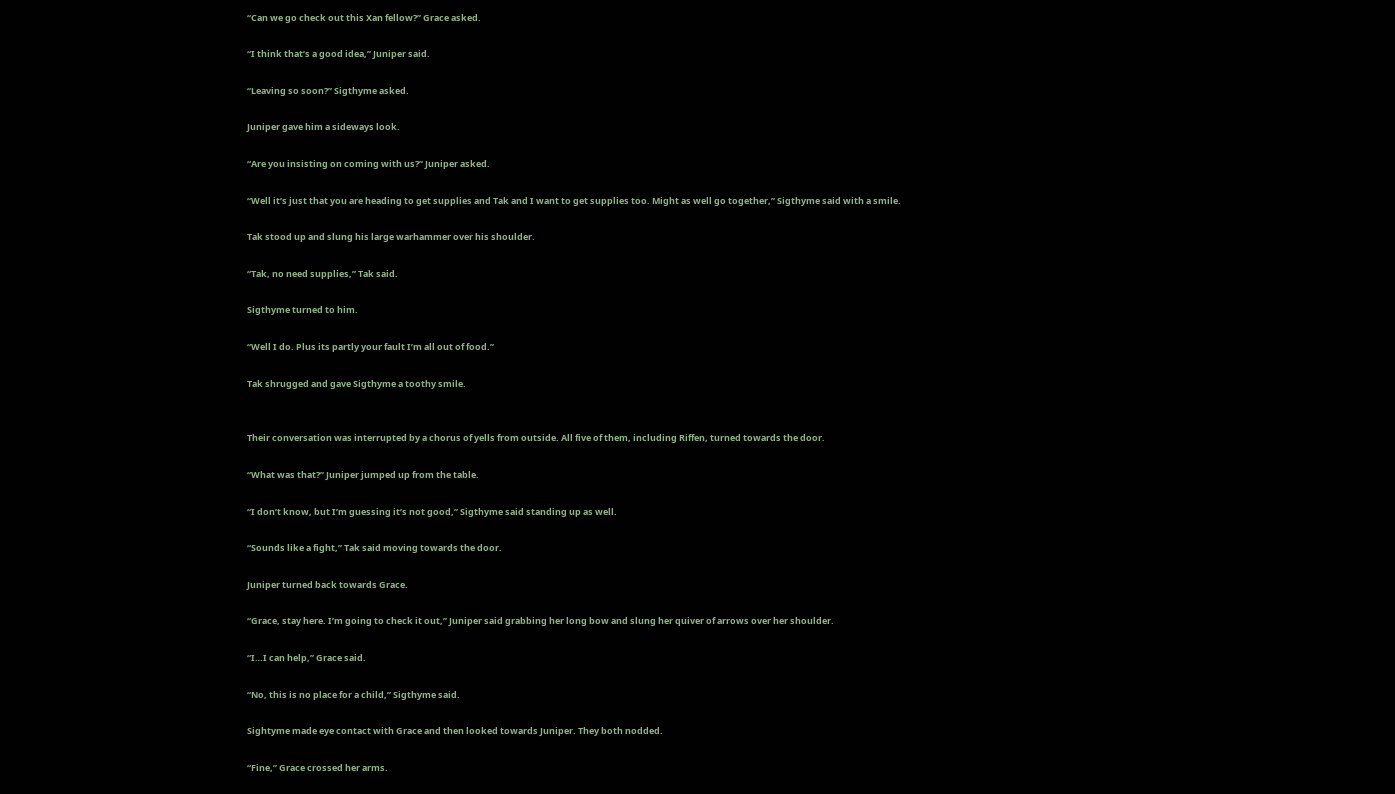“Can we go check out this Xan fellow?” Grace asked.

“I think that’s a good idea,” Juniper said.

“Leaving so soon?” Sigthyme asked.

Juniper gave him a sideways look.

“Are you insisting on coming with us?” Juniper asked.

“Well it’s just that you are heading to get supplies and Tak and I want to get supplies too. Might as well go together,” Sigthyme said with a smile.

Tak stood up and slung his large warhammer over his shoulder.

“Tak, no need supplies,” Tak said.

Sigthyme turned to him.

“Well I do. Plus its partly your fault I’m all out of food.”

Tak shrugged and gave Sigthyme a toothy smile.


Their conversation was interrupted by a chorus of yells from outside. All five of them, including Riffen, turned towards the door.

“What was that?” Juniper jumped up from the table.

“I don’t know, but I’m guessing it’s not good,” Sigthyme said standing up as well.

“Sounds like a fight,” Tak said moving towards the door.

Juniper turned back towards Grace.

“Grace, stay here. I’m going to check it out,” Juniper said grabbing her long bow and slung her quiver of arrows over her shoulder.

“I…I can help,” Grace said.

“No, this is no place for a child,” Sigthyme said.

Sightyme made eye contact with Grace and then looked towards Juniper. They both nodded.

“Fine,” Grace crossed her arms.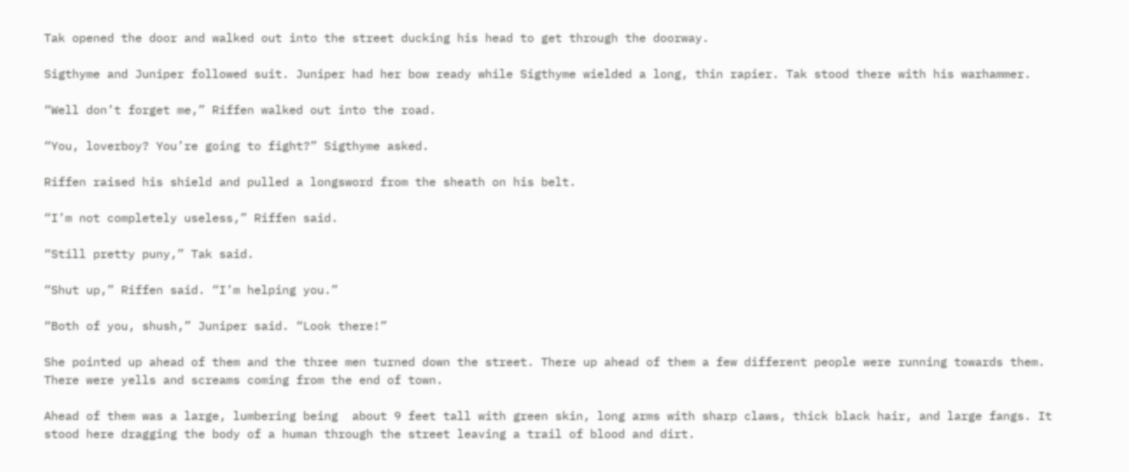Tak opened the door and walked out into the street ducking his head to get through the doorway.

Sigthyme and Juniper followed suit. Juniper had her bow ready while Sigthyme wielded a long, thin rapier. Tak stood there with his warhammer.

“Well don’t forget me,” Riffen walked out into the road.

“You, loverboy? You’re going to fight?” Sigthyme asked.

Riffen raised his shield and pulled a longsword from the sheath on his belt.

“I’m not completely useless,” Riffen said.

“Still pretty puny,” Tak said.

“Shut up,” Riffen said. “I’m helping you.”

“Both of you, shush,” Juniper said. “Look there!”

She pointed up ahead of them and the three men turned down the street. There up ahead of them a few different people were running towards them. There were yells and screams coming from the end of town.

Ahead of them was a large, lumbering being  about 9 feet tall with green skin, long arms with sharp claws, thick black hair, and large fangs. It stood here dragging the body of a human through the street leaving a trail of blood and dirt.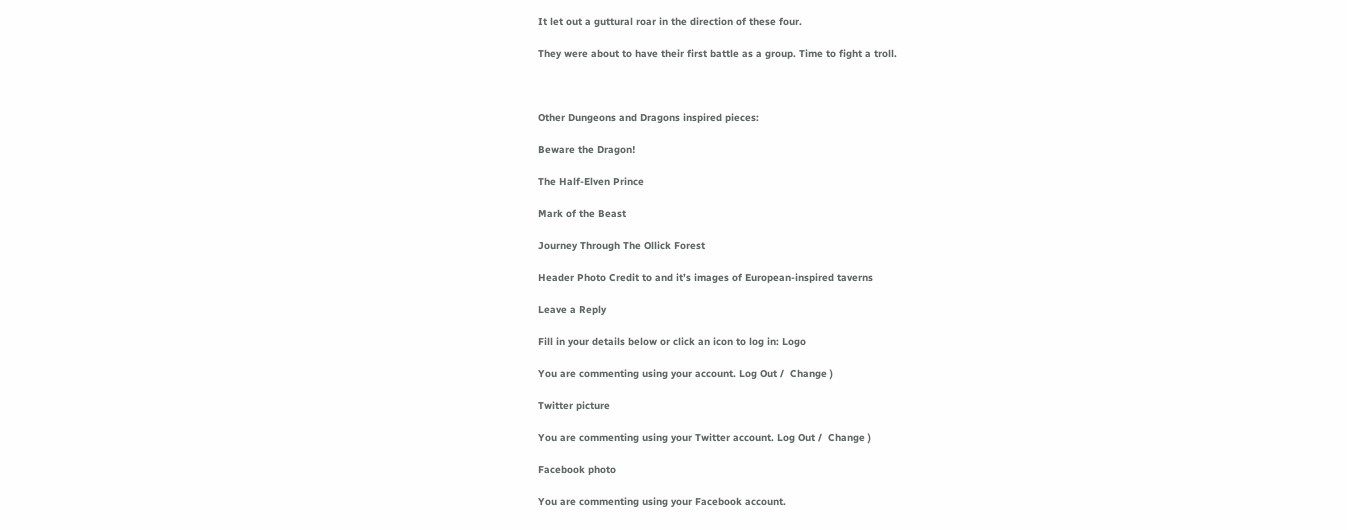It let out a guttural roar in the direction of these four.

They were about to have their first battle as a group. Time to fight a troll.



Other Dungeons and Dragons inspired pieces:

Beware the Dragon!

The Half-Elven Prince

Mark of the Beast

Journey Through The Ollick Forest

Header Photo Credit to and it’s images of European-inspired taverns

Leave a Reply

Fill in your details below or click an icon to log in: Logo

You are commenting using your account. Log Out /  Change )

Twitter picture

You are commenting using your Twitter account. Log Out /  Change )

Facebook photo

You are commenting using your Facebook account.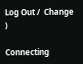Log Out /  Change )

Connecting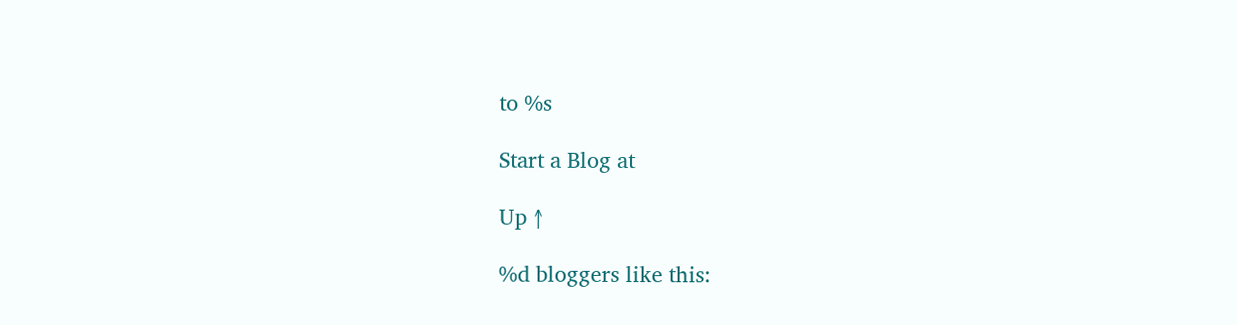to %s

Start a Blog at

Up ↑

%d bloggers like this: